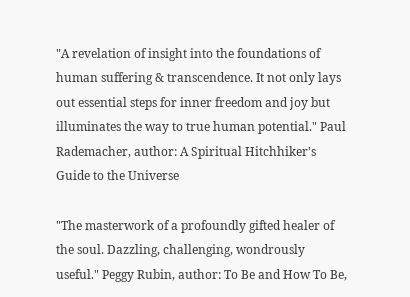"A revelation of insight into the foundations of human suffering & transcendence. It not only lays out essential steps for inner freedom and joy but illuminates the way to true human potential." Paul Rademacher, author: A Spiritual Hitchhiker's Guide to the Universe

"The masterwork of a profoundly gifted healer of the soul. Dazzling, challenging, wondrously useful." Peggy Rubin, author: To Be and How To Be,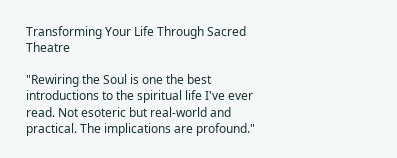Transforming Your Life Through Sacred Theatre

"Rewiring the Soul is one the best introductions to the spiritual life I've ever read. Not esoteric but real-world and practical. The implications are profound."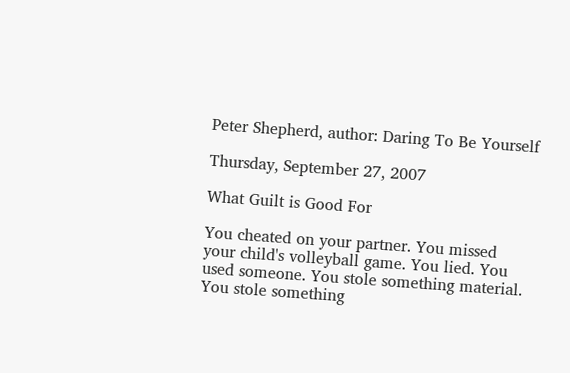Peter Shepherd, author: Daring To Be Yourself

Thursday, September 27, 2007

What Guilt is Good For

You cheated on your partner. You missed your child's volleyball game. You lied. You used someone. You stole something material. You stole something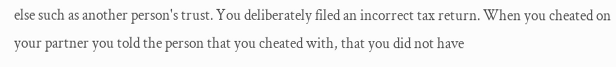else such as another person's trust. You deliberately filed an incorrect tax return. When you cheated on your partner you told the person that you cheated with, that you did not have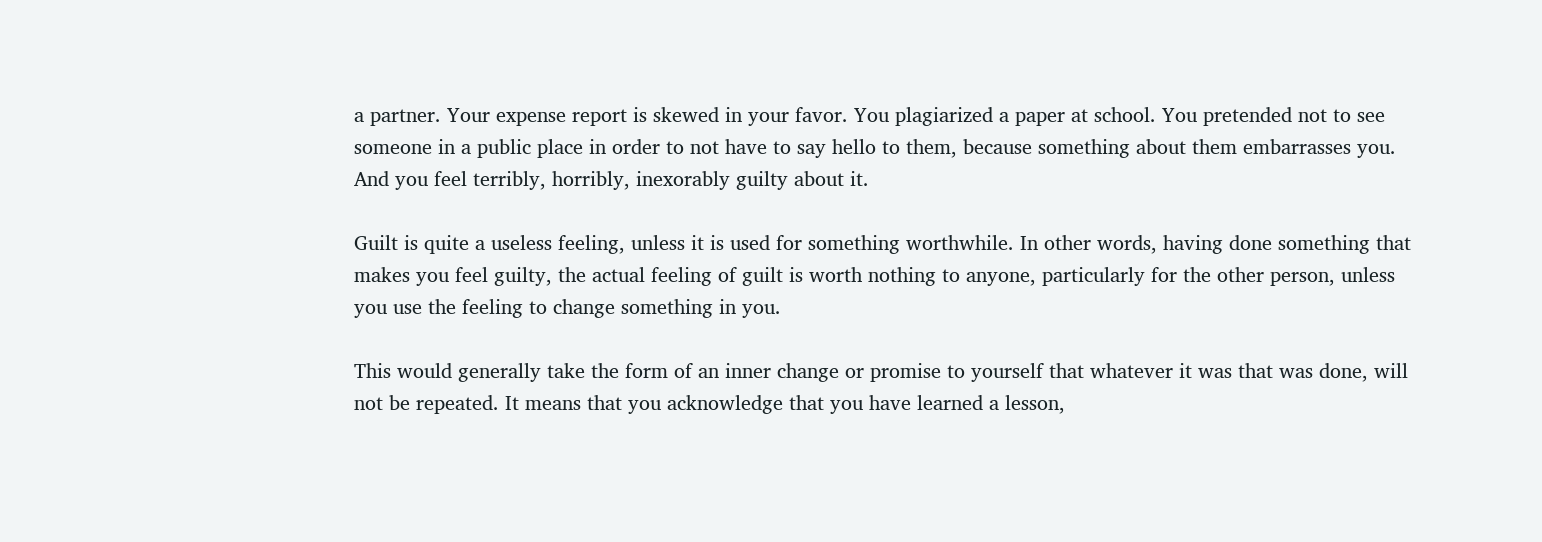a partner. Your expense report is skewed in your favor. You plagiarized a paper at school. You pretended not to see someone in a public place in order to not have to say hello to them, because something about them embarrasses you. And you feel terribly, horribly, inexorably guilty about it.

Guilt is quite a useless feeling, unless it is used for something worthwhile. In other words, having done something that makes you feel guilty, the actual feeling of guilt is worth nothing to anyone, particularly for the other person, unless you use the feeling to change something in you.

This would generally take the form of an inner change or promise to yourself that whatever it was that was done, will not be repeated. It means that you acknowledge that you have learned a lesson,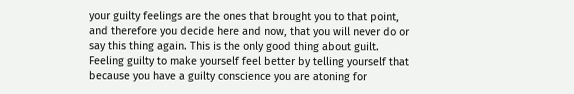your guilty feelings are the ones that brought you to that point, and therefore you decide here and now, that you will never do or say this thing again. This is the only good thing about guilt. Feeling guilty to make yourself feel better by telling yourself that because you have a guilty conscience you are atoning for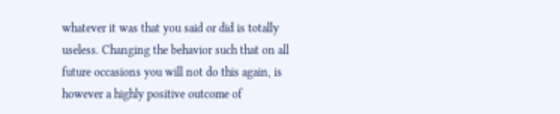whatever it was that you said or did is totally useless. Changing the behavior such that on all future occasions you will not do this again, is however a highly positive outcome of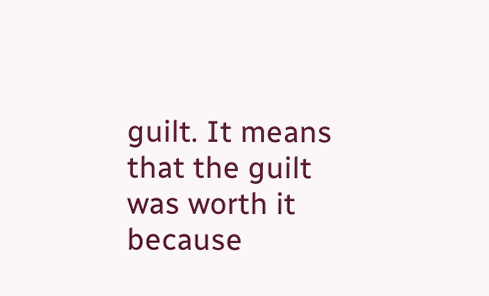guilt. It means that the guilt was worth it because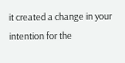it created a change in your intention for the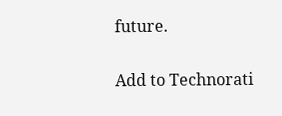future.

Add to Technorati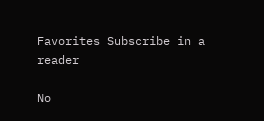Favorites Subscribe in a reader

No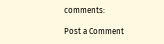comments:

Post a Comment